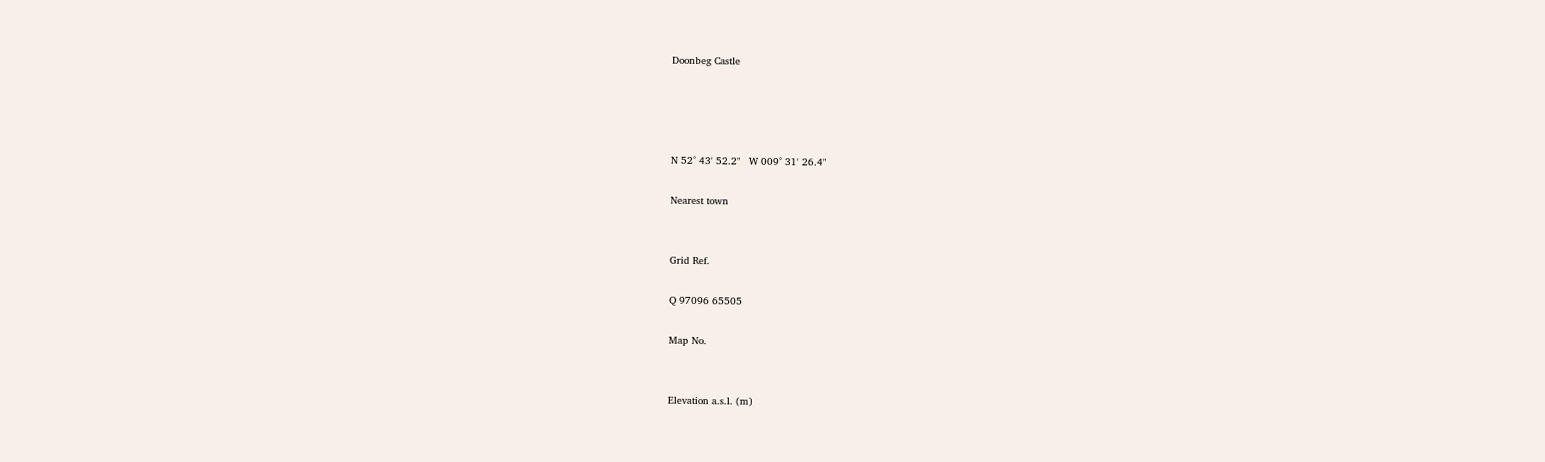Doonbeg Castle




N 52° 43' 52.2"   W 009° 31' 26.4"

Nearest town


Grid Ref.

Q 97096 65505

Map No.


Elevation a.s.l. (m)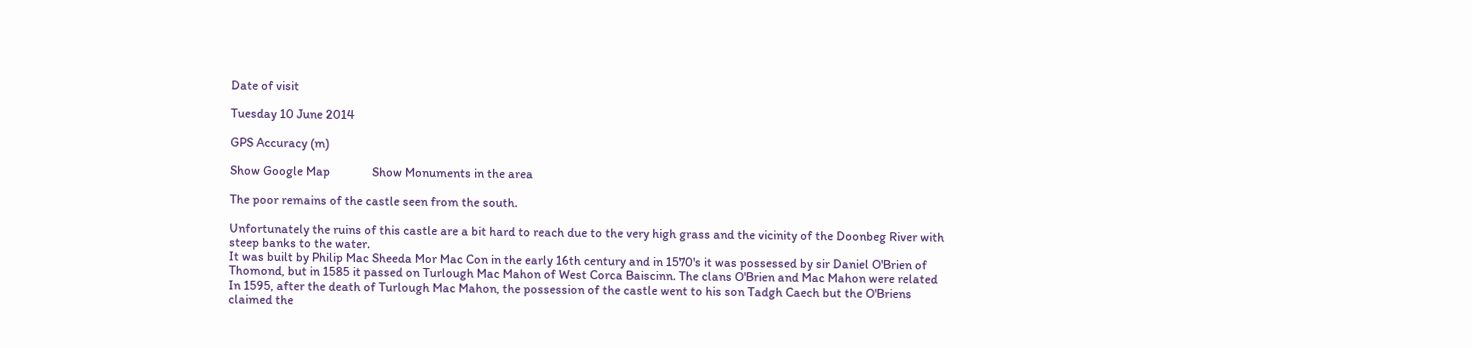Date of visit

Tuesday 10 June 2014

GPS Accuracy (m)

Show Google Map              Show Monuments in the area

The poor remains of the castle seen from the south.

Unfortunately the ruins of this castle are a bit hard to reach due to the very high grass and the vicinity of the Doonbeg River with steep banks to the water.
It was built by Philip Mac Sheeda Mor Mac Con in the early 16th century and in 1570's it was possessed by sir Daniel O'Brien of Thomond, but in 1585 it passed on Turlough Mac Mahon of West Corca Baiscinn. The clans O'Brien and Mac Mahon were related
In 1595, after the death of Turlough Mac Mahon, the possession of the castle went to his son Tadgh Caech but the O'Briens claimed the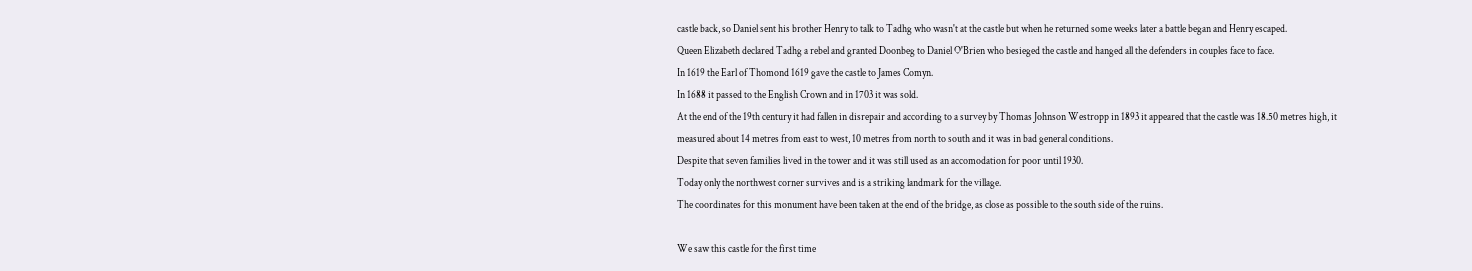castle back, so Daniel sent his brother Henry to talk to Tadhg who wasn't at the castle but when he returned some weeks later a battle began and Henry escaped.
Queen Elizabeth declared Tadhg a rebel and granted Doonbeg to Daniel O'Brien who besieged the castle and hanged all the defenders in couples face to face.
In 1619 the Earl of Thomond 1619 gave the castle to James Comyn.
In 1688 it passed to the English Crown and in 1703 it was sold.
At the end of the 19th century it had fallen in disrepair and according to a survey by Thomas Johnson Westropp in 1893 it appeared that the castle was 18.50 metres high, it measured about 14 metres from east to west, 10 metres from north to south and it was in bad general conditions.
Despite that seven families lived in the tower and it was still used as an accomodation for poor until 1930.
Today only the northwest corner survives and is a striking landmark for the village.
The coordinates for this monument have been taken at the end of the bridge, as close as possible to the south side of the ruins.

We saw this castle for the first time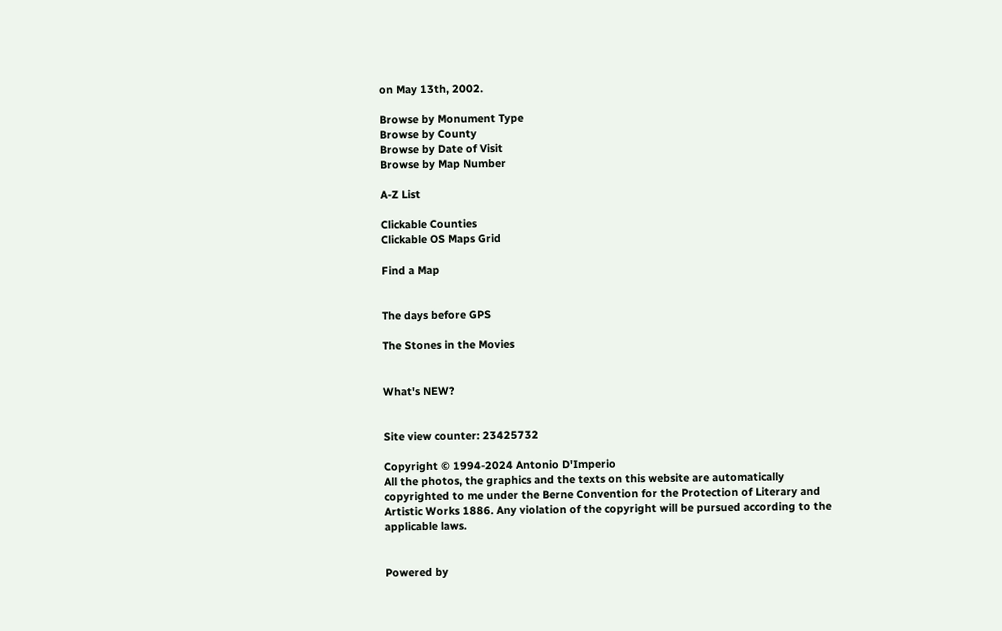on May 13th, 2002.

Browse by Monument Type
Browse by County
Browse by Date of Visit
Browse by Map Number

A-Z List

Clickable Counties
Clickable OS Maps Grid

Find a Map


The days before GPS

The Stones in the Movies


What's NEW?


Site view counter: 23425732

Copyright © 1994-2024 Antonio D'Imperio
All the photos, the graphics and the texts on this website are automatically copyrighted to me under the Berne Convention for the Protection of Literary and Artistic Works 1886. Any violation of the copyright will be pursued according to the applicable laws.


Powered by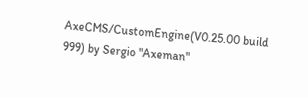AxeCMS/CustomEngine(V0.25.00 build 999) by Sergio "Axeman"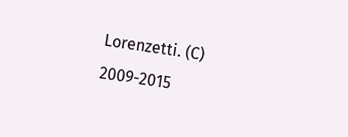Lorenzetti. (C) 2009-2015